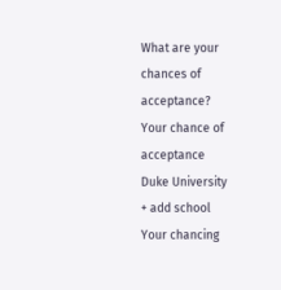What are your chances of acceptance?
Your chance of acceptance
Duke University
+ add school
Your chancing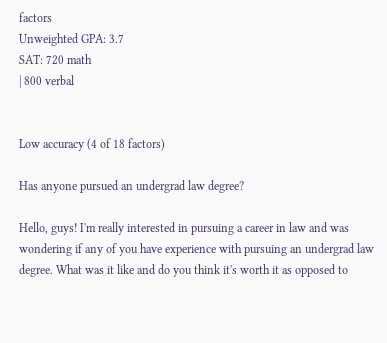factors
Unweighted GPA: 3.7
SAT: 720 math
| 800 verbal


Low accuracy (4 of 18 factors)

Has anyone pursued an undergrad law degree?

Hello, guys! I'm really interested in pursuing a career in law and was wondering if any of you have experience with pursuing an undergrad law degree. What was it like and do you think it's worth it as opposed to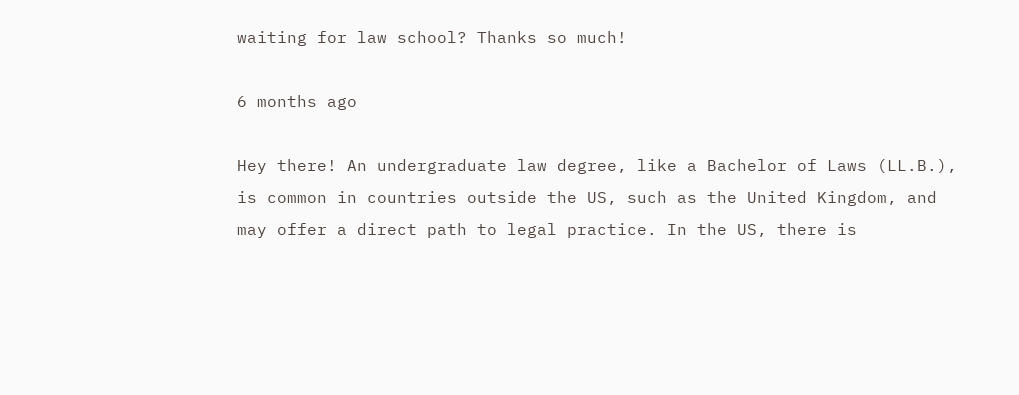waiting for law school? Thanks so much!

6 months ago

Hey there! An undergraduate law degree, like a Bachelor of Laws (LL.B.), is common in countries outside the US, such as the United Kingdom, and may offer a direct path to legal practice. In the US, there is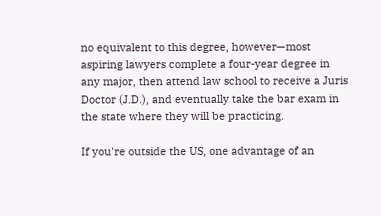no equivalent to this degree, however—most aspiring lawyers complete a four-year degree in any major, then attend law school to receive a Juris Doctor (J.D.), and eventually take the bar exam in the state where they will be practicing.

If you're outside the US, one advantage of an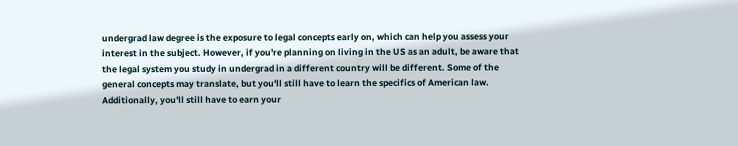undergrad law degree is the exposure to legal concepts early on, which can help you assess your interest in the subject. However, if you're planning on living in the US as an adult, be aware that the legal system you study in undergrad in a different country will be different. Some of the general concepts may translate, but you'll still have to learn the specifics of American law. Additionally, you'll still have to earn your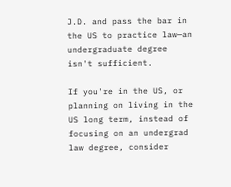J.D. and pass the bar in the US to practice law—an undergraduate degree isn't sufficient.

If you're in the US, or planning on living in the US long term, instead of focusing on an undergrad law degree, consider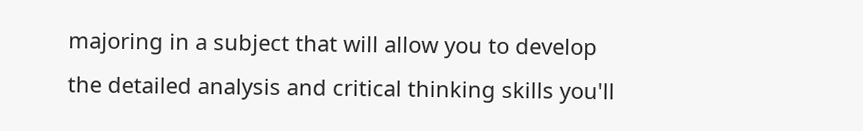majoring in a subject that will allow you to develop the detailed analysis and critical thinking skills you'll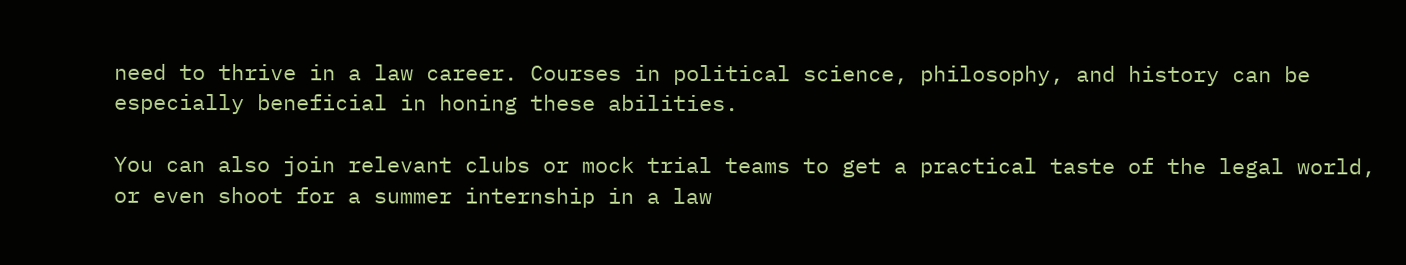need to thrive in a law career. Courses in political science, philosophy, and history can be especially beneficial in honing these abilities.

You can also join relevant clubs or mock trial teams to get a practical taste of the legal world, or even shoot for a summer internship in a law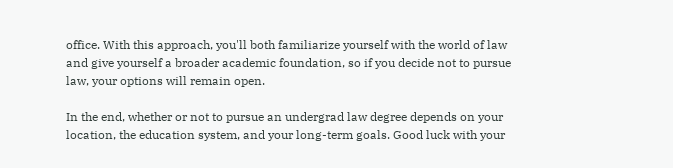office. With this approach, you'll both familiarize yourself with the world of law and give yourself a broader academic foundation, so if you decide not to pursue law, your options will remain open.

In the end, whether or not to pursue an undergrad law degree depends on your location, the education system, and your long-term goals. Good luck with your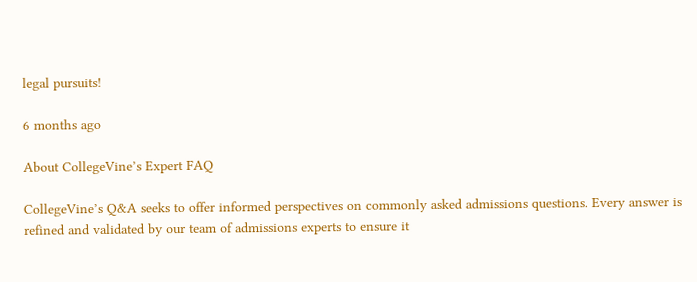legal pursuits!

6 months ago

About CollegeVine’s Expert FAQ

CollegeVine’s Q&A seeks to offer informed perspectives on commonly asked admissions questions. Every answer is refined and validated by our team of admissions experts to ensure it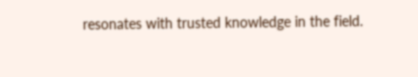resonates with trusted knowledge in the field.